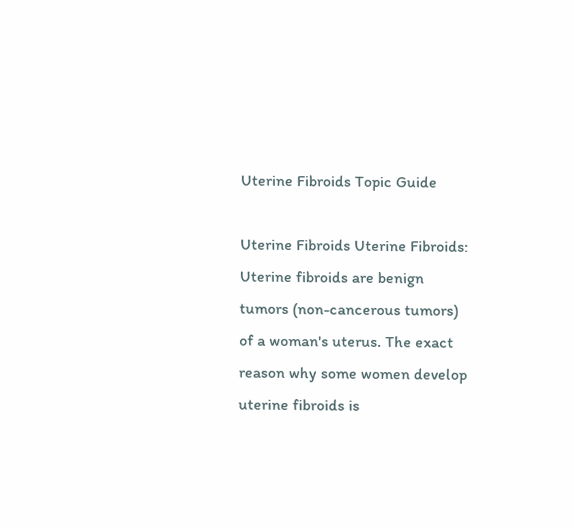Uterine Fibroids Topic Guide

Uterine Fibroids Uterine Fibroids: Uterine fibroids are benign tumors (non-cancerous tumors) of a woman's uterus. The exact reason why some women develop uterine fibroids is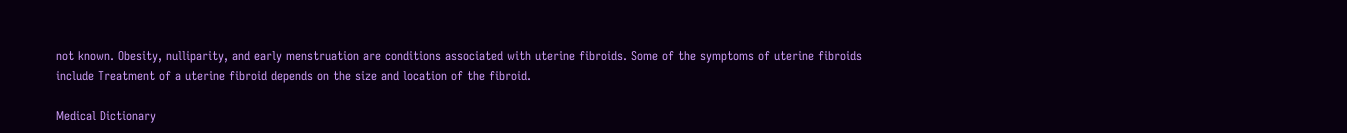not known. Obesity, nulliparity, and early menstruation are conditions associated with uterine fibroids. Some of the symptoms of uterine fibroids include Treatment of a uterine fibroid depends on the size and location of the fibroid.

Medical Dictionary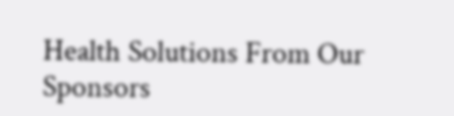Health Solutions From Our Sponsors